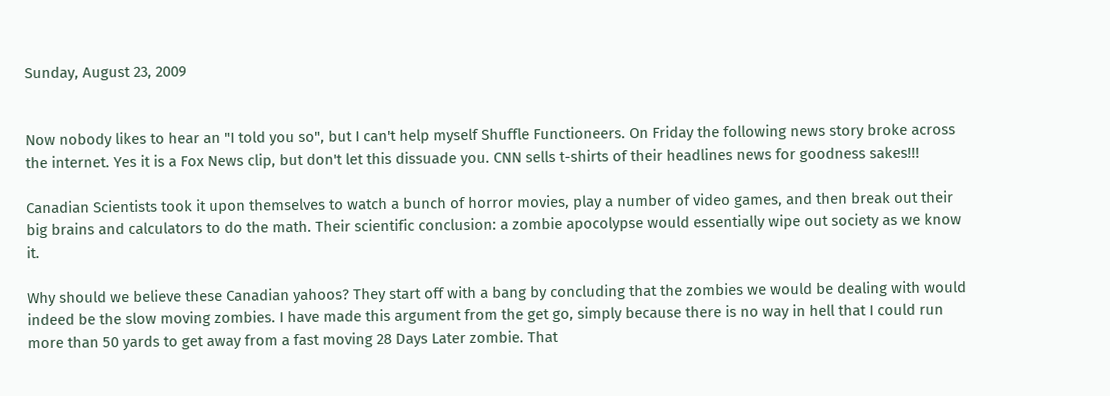Sunday, August 23, 2009


Now nobody likes to hear an "I told you so", but I can't help myself Shuffle Functioneers. On Friday the following news story broke across the internet. Yes it is a Fox News clip, but don't let this dissuade you. CNN sells t-shirts of their headlines news for goodness sakes!!!

Canadian Scientists took it upon themselves to watch a bunch of horror movies, play a number of video games, and then break out their big brains and calculators to do the math. Their scientific conclusion: a zombie apocolypse would essentially wipe out society as we know it.

Why should we believe these Canadian yahoos? They start off with a bang by concluding that the zombies we would be dealing with would indeed be the slow moving zombies. I have made this argument from the get go, simply because there is no way in hell that I could run more than 50 yards to get away from a fast moving 28 Days Later zombie. That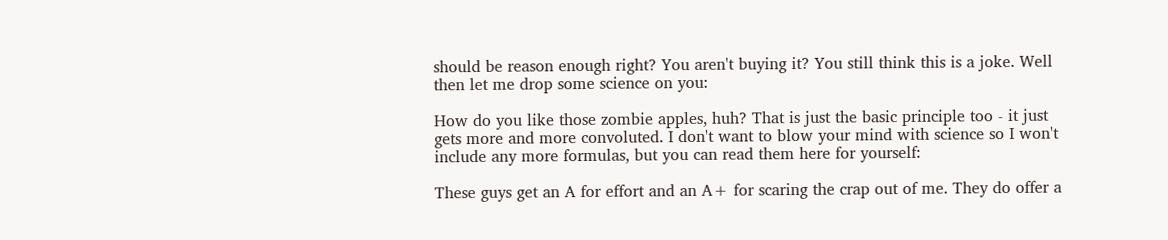should be reason enough right? You aren't buying it? You still think this is a joke. Well then let me drop some science on you:

How do you like those zombie apples, huh? That is just the basic principle too - it just gets more and more convoluted. I don't want to blow your mind with science so I won't include any more formulas, but you can read them here for yourself:

These guys get an A for effort and an A+ for scaring the crap out of me. They do offer a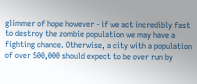glimmer of hope however - if we act incredibly fast to destroy the zombie population we may have a fighting chance. Otherwise, a city with a population of over 500,000 should expect to be over run by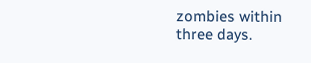zombies within three days.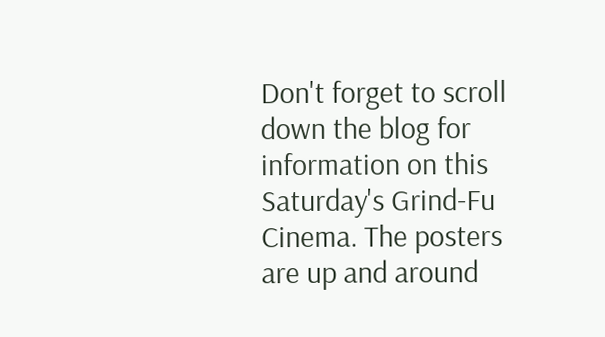Don't forget to scroll down the blog for information on this Saturday's Grind-Fu Cinema. The posters are up and around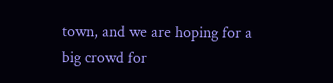town, and we are hoping for a big crowd for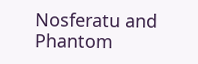Nosferatu and Phantom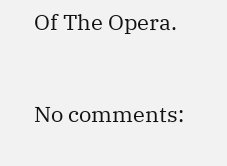Of The Opera.


No comments: